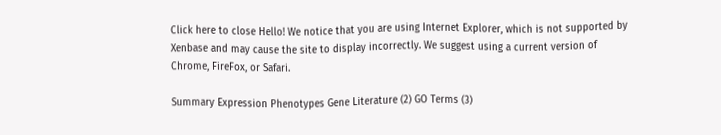Click here to close Hello! We notice that you are using Internet Explorer, which is not supported by Xenbase and may cause the site to display incorrectly. We suggest using a current version of Chrome, FireFox, or Safari.

Summary Expression Phenotypes Gene Literature (2) GO Terms (3)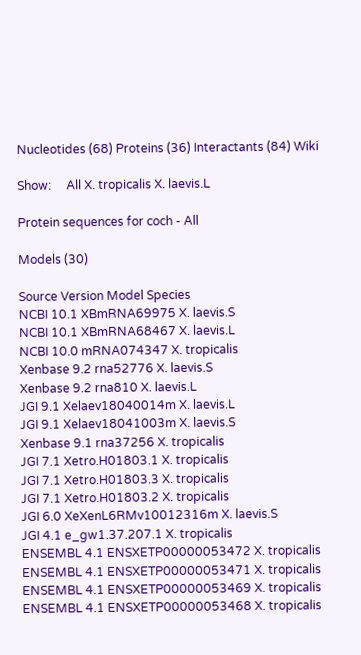Nucleotides (68) Proteins (36) Interactants (84) Wiki

Show:     All X. tropicalis X. laevis.L

Protein sequences for coch - All

Models (30)

Source Version Model Species
NCBI 10.1 XBmRNA69975 X. laevis.S
NCBI 10.1 XBmRNA68467 X. laevis.L
NCBI 10.0 mRNA074347 X. tropicalis
Xenbase 9.2 rna52776 X. laevis.S
Xenbase 9.2 rna810 X. laevis.L
JGI 9.1 Xelaev18040014m X. laevis.L
JGI 9.1 Xelaev18041003m X. laevis.S
Xenbase 9.1 rna37256 X. tropicalis
JGI 7.1 Xetro.H01803.1 X. tropicalis
JGI 7.1 Xetro.H01803.3 X. tropicalis
JGI 7.1 Xetro.H01803.2 X. tropicalis
JGI 6.0 XeXenL6RMv10012316m X. laevis.S
JGI 4.1 e_gw1.37.207.1 X. tropicalis
ENSEMBL 4.1 ENSXETP00000053472 X. tropicalis
ENSEMBL 4.1 ENSXETP00000053471 X. tropicalis
ENSEMBL 4.1 ENSXETP00000053469 X. tropicalis
ENSEMBL 4.1 ENSXETP00000053468 X. tropicalis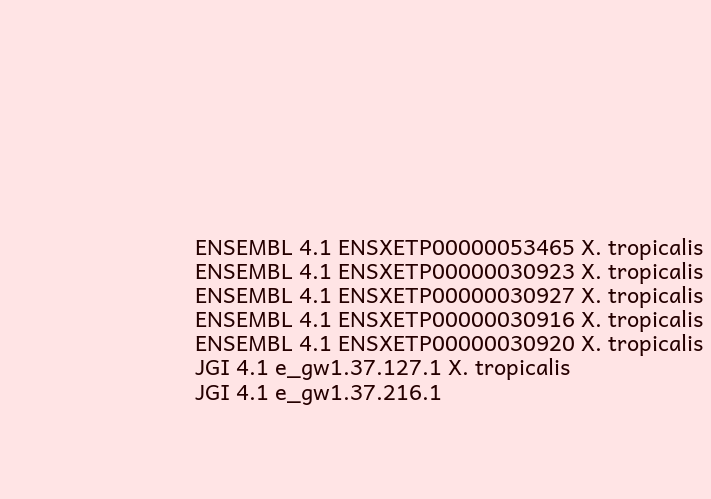ENSEMBL 4.1 ENSXETP00000053465 X. tropicalis
ENSEMBL 4.1 ENSXETP00000030923 X. tropicalis
ENSEMBL 4.1 ENSXETP00000030927 X. tropicalis
ENSEMBL 4.1 ENSXETP00000030916 X. tropicalis
ENSEMBL 4.1 ENSXETP00000030920 X. tropicalis
JGI 4.1 e_gw1.37.127.1 X. tropicalis
JGI 4.1 e_gw1.37.216.1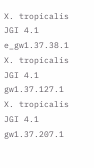X. tropicalis
JGI 4.1 e_gw1.37.38.1 X. tropicalis
JGI 4.1 gw1.37.127.1 X. tropicalis
JGI 4.1 gw1.37.207.1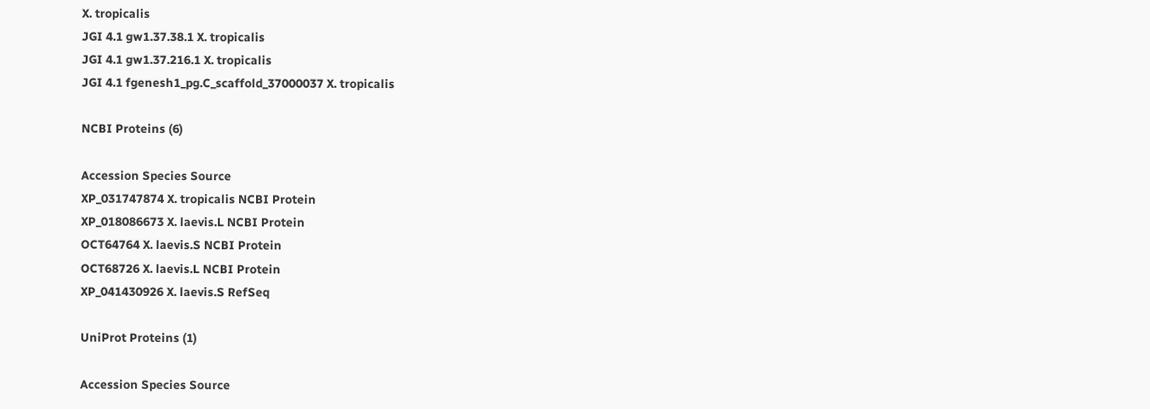X. tropicalis
JGI 4.1 gw1.37.38.1 X. tropicalis
JGI 4.1 gw1.37.216.1 X. tropicalis
JGI 4.1 fgenesh1_pg.C_scaffold_37000037 X. tropicalis

NCBI Proteins (6)

Accession Species Source
XP_031747874 X. tropicalis NCBI Protein
XP_018086673 X. laevis.L NCBI Protein
OCT64764 X. laevis.S NCBI Protein
OCT68726 X. laevis.L NCBI Protein
XP_041430926 X. laevis.S RefSeq

UniProt Proteins (1)

Accession Species Source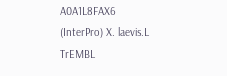A0A1L8FAX6 (InterPro) X. laevis.L TrEMBL